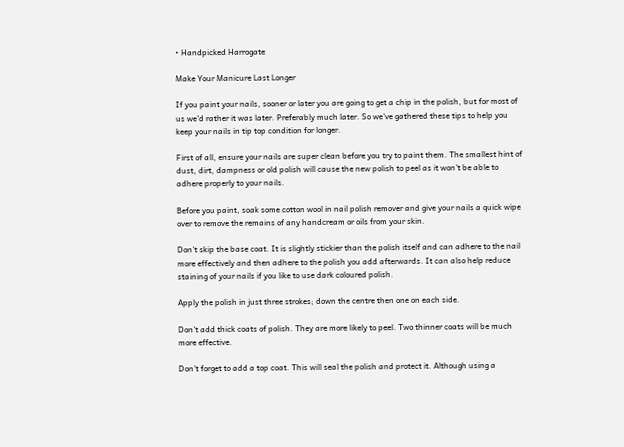• Handpicked Harrogate

Make Your Manicure Last Longer

If you paint your nails, sooner or later you are going to get a chip in the polish, but for most of us we'd rather it was later. Preferably much later. So we've gathered these tips to help you keep your nails in tip top condition for longer.

First of all, ensure your nails are super clean before you try to paint them. The smallest hint of dust, dirt, dampness or old polish will cause the new polish to peel as it won't be able to adhere properly to your nails.

Before you paint, soak some cotton wool in nail polish remover and give your nails a quick wipe over to remove the remains of any handcream or oils from your skin.

Don't skip the base coat. It is slightly stickier than the polish itself and can adhere to the nail more effectively and then adhere to the polish you add afterwards. It can also help reduce staining of your nails if you like to use dark coloured polish.

Apply the polish in just three strokes; down the centre then one on each side.

Don't add thick coats of polish. They are more likely to peel. Two thinner coats will be much more effective.

Don't forget to add a top coat. This will seal the polish and protect it. Although using a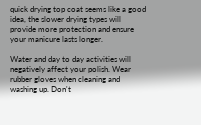quick drying top coat seems like a good idea, the slower drying types will provide more protection and ensure your manicure lasts longer.

Water and day to day activities will negatively affect your polish. Wear rubber gloves when cleaning and washing up. Don't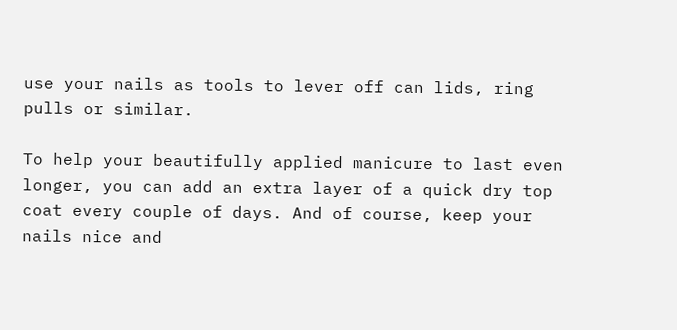use your nails as tools to lever off can lids, ring pulls or similar.

To help your beautifully applied manicure to last even longer, you can add an extra layer of a quick dry top coat every couple of days. And of course, keep your nails nice and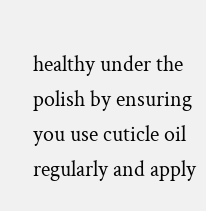healthy under the polish by ensuring you use cuticle oil regularly and apply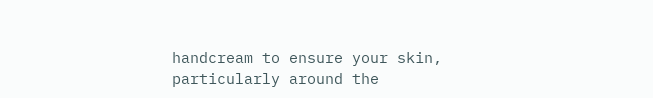handcream to ensure your skin, particularly around the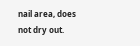nail area, does not dry out.